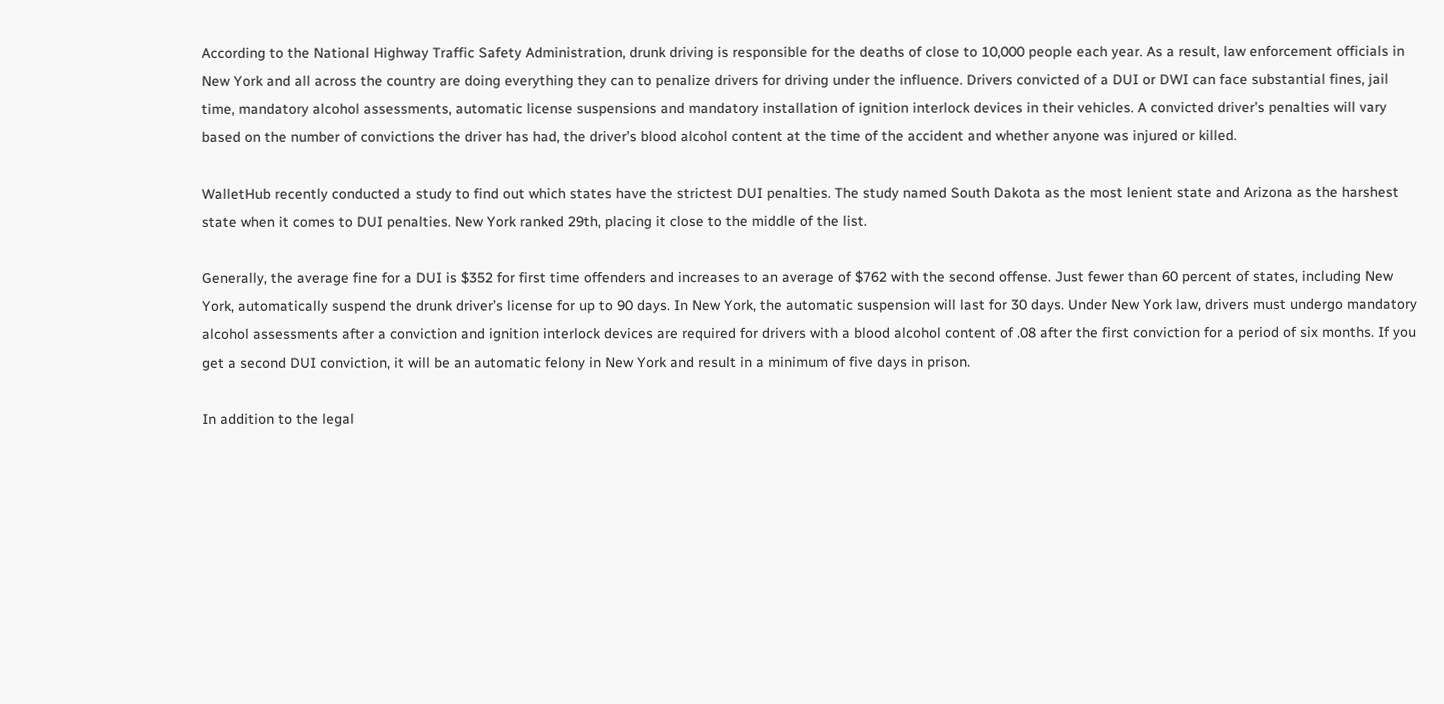According to the National Highway Traffic Safety Administration, drunk driving is responsible for the deaths of close to 10,000 people each year. As a result, law enforcement officials in New York and all across the country are doing everything they can to penalize drivers for driving under the influence. Drivers convicted of a DUI or DWI can face substantial fines, jail time, mandatory alcohol assessments, automatic license suspensions and mandatory installation of ignition interlock devices in their vehicles. A convicted driver’s penalties will vary based on the number of convictions the driver has had, the driver’s blood alcohol content at the time of the accident and whether anyone was injured or killed.

WalletHub recently conducted a study to find out which states have the strictest DUI penalties. The study named South Dakota as the most lenient state and Arizona as the harshest state when it comes to DUI penalties. New York ranked 29th, placing it close to the middle of the list.

Generally, the average fine for a DUI is $352 for first time offenders and increases to an average of $762 with the second offense. Just fewer than 60 percent of states, including New York, automatically suspend the drunk driver’s license for up to 90 days. In New York, the automatic suspension will last for 30 days. Under New York law, drivers must undergo mandatory alcohol assessments after a conviction and ignition interlock devices are required for drivers with a blood alcohol content of .08 after the first conviction for a period of six months. If you get a second DUI conviction, it will be an automatic felony in New York and result in a minimum of five days in prison.

In addition to the legal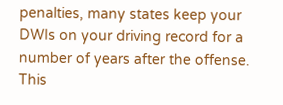penalties, many states keep your DWIs on your driving record for a number of years after the offense. This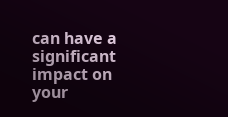can have a significant impact on your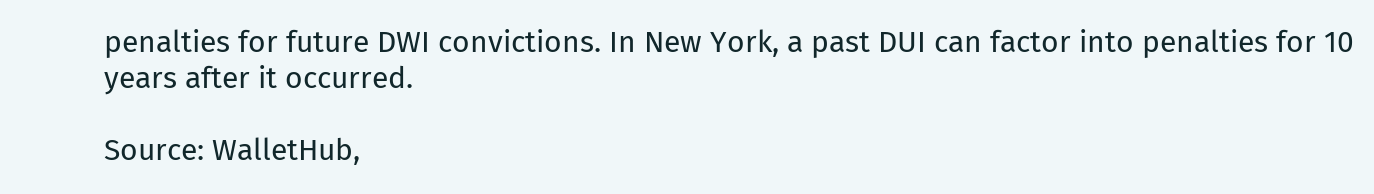penalties for future DWI convictions. In New York, a past DUI can factor into penalties for 10 years after it occurred.

Source: WalletHub,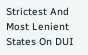Strictest And Most Lenient States On DUI